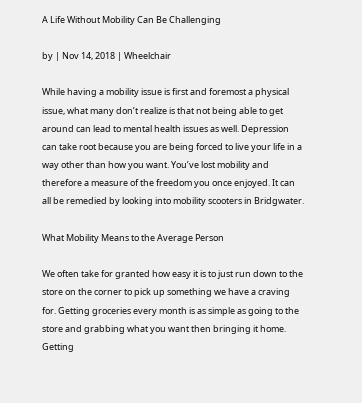A Life Without Mobility Can Be Challenging

by | Nov 14, 2018 | Wheelchair

While having a mobility issue is first and foremost a physical issue, what many don’t realize is that not being able to get around can lead to mental health issues as well. Depression can take root because you are being forced to live your life in a way other than how you want. You’ve lost mobility and therefore a measure of the freedom you once enjoyed. It can all be remedied by looking into mobility scooters in Bridgwater.

What Mobility Means to the Average Person

We often take for granted how easy it is to just run down to the store on the corner to pick up something we have a craving for. Getting groceries every month is as simple as going to the store and grabbing what you want then bringing it home. Getting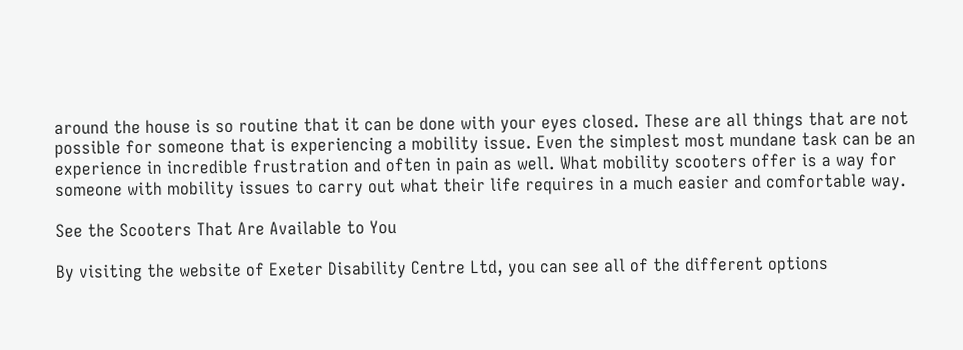around the house is so routine that it can be done with your eyes closed. These are all things that are not possible for someone that is experiencing a mobility issue. Even the simplest most mundane task can be an experience in incredible frustration and often in pain as well. What mobility scooters offer is a way for someone with mobility issues to carry out what their life requires in a much easier and comfortable way.

See the Scooters That Are Available to You

By visiting the website of Exeter Disability Centre Ltd, you can see all of the different options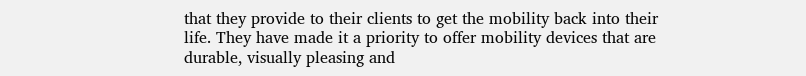that they provide to their clients to get the mobility back into their life. They have made it a priority to offer mobility devices that are durable, visually pleasing and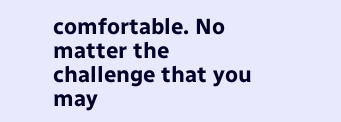comfortable. No matter the challenge that you may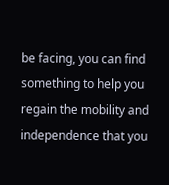be facing, you can find something to help you regain the mobility and independence that you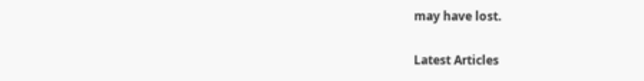may have lost.

Latest Articles